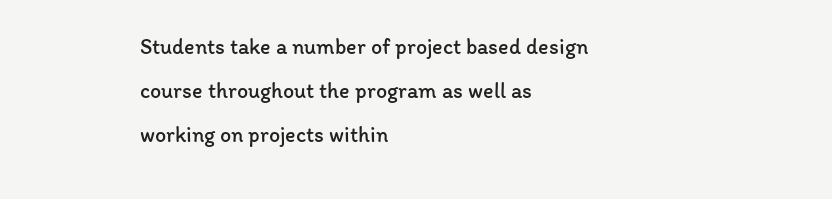Students take a number of project based design course throughout the program as well as working on projects within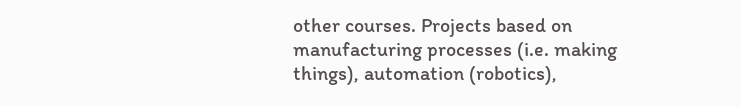other courses. Projects based on manufacturing processes (i.e. making things), automation (robotics),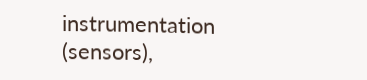instrumentation (sensors),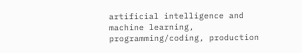artificial intelligence and machine learning, programming/coding, production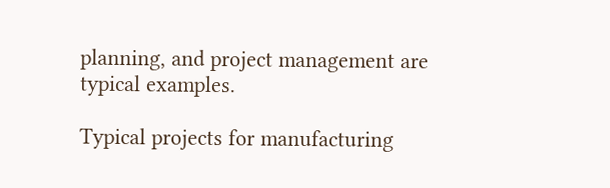planning, and project management are typical examples.

Typical projects for manufacturing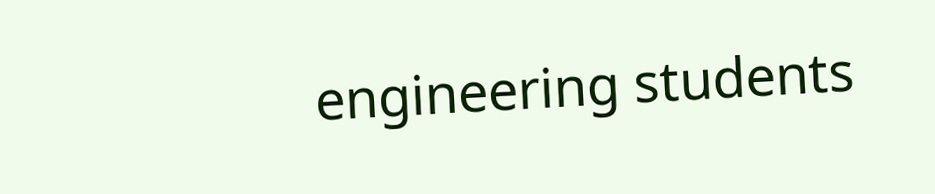engineering students